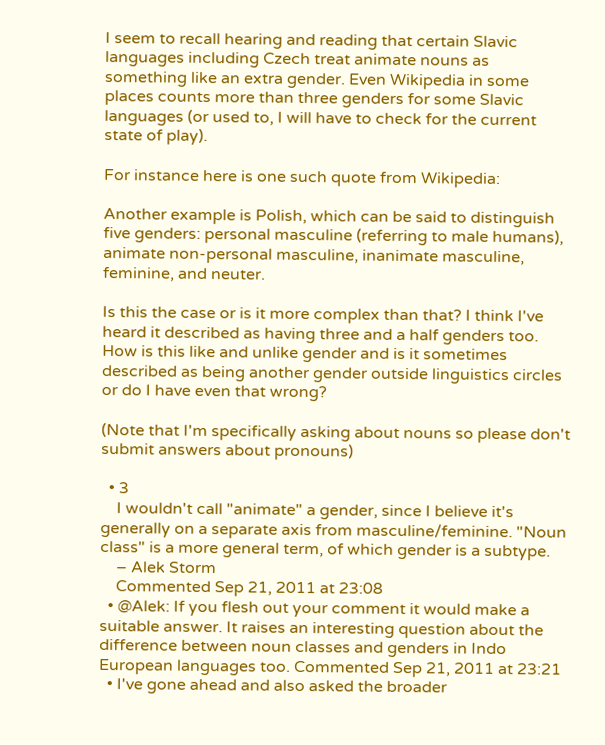I seem to recall hearing and reading that certain Slavic languages including Czech treat animate nouns as something like an extra gender. Even Wikipedia in some places counts more than three genders for some Slavic languages (or used to, I will have to check for the current state of play).

For instance here is one such quote from Wikipedia:

Another example is Polish, which can be said to distinguish five genders: personal masculine (referring to male humans), animate non-personal masculine, inanimate masculine, feminine, and neuter.

Is this the case or is it more complex than that? I think I've heard it described as having three and a half genders too. How is this like and unlike gender and is it sometimes described as being another gender outside linguistics circles or do I have even that wrong?

(Note that I'm specifically asking about nouns so please don't submit answers about pronouns)

  • 3
    I wouldn't call "animate" a gender, since I believe it's generally on a separate axis from masculine/feminine. "Noun class" is a more general term, of which gender is a subtype.
    – Alek Storm
    Commented Sep 21, 2011 at 23:08
  • @Alek: If you flesh out your comment it would make a suitable answer. It raises an interesting question about the difference between noun classes and genders in Indo European languages too. Commented Sep 21, 2011 at 23:21
  • I've gone ahead and also asked the broader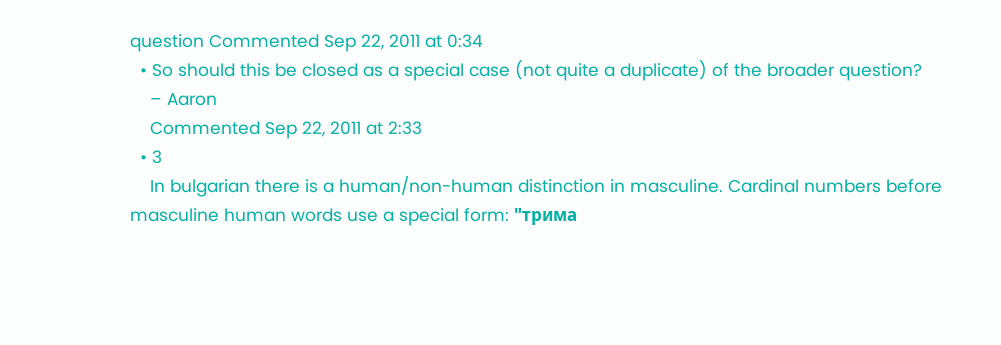question Commented Sep 22, 2011 at 0:34
  • So should this be closed as a special case (not quite a duplicate) of the broader question?
    – Aaron
    Commented Sep 22, 2011 at 2:33
  • 3
    In bulgarian there is a human/non-human distinction in masculine. Cardinal numbers before masculine human words use a special form: "трима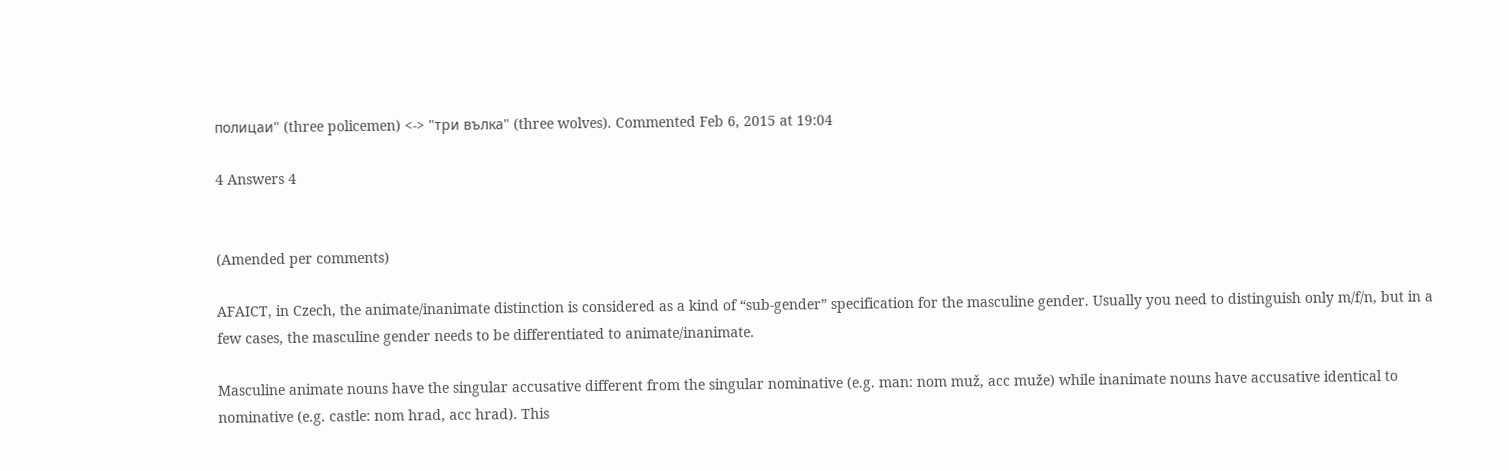полицаи" (three policemen) <-> "три вълка" (three wolves). Commented Feb 6, 2015 at 19:04

4 Answers 4


(Amended per comments)

AFAICT, in Czech, the animate/inanimate distinction is considered as a kind of “sub-gender” specification for the masculine gender. Usually you need to distinguish only m/f/n, but in a few cases, the masculine gender needs to be differentiated to animate/inanimate.

Masculine animate nouns have the singular accusative different from the singular nominative (e.g. man: nom muž, acc muže) while inanimate nouns have accusative identical to nominative (e.g. castle: nom hrad, acc hrad). This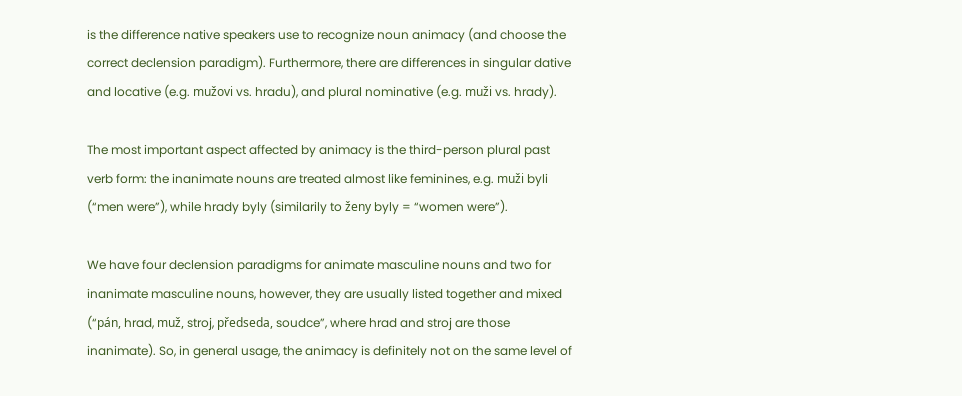is the difference native speakers use to recognize noun animacy (and choose the correct declension paradigm). Furthermore, there are differences in singular dative and locative (e.g. mužovi vs. hradu), and plural nominative (e.g. muži vs. hrady).

The most important aspect affected by animacy is the third-person plural past verb form: the inanimate nouns are treated almost like feminines, e.g. muži byli (“men were”), while hrady byly (similarily to ženy byly = “women were”).

We have four declension paradigms for animate masculine nouns and two for inanimate masculine nouns, however, they are usually listed together and mixed (“pán, hrad, muž, stroj, předseda, soudce”, where hrad and stroj are those inanimate). So, in general usage, the animacy is definitely not on the same level of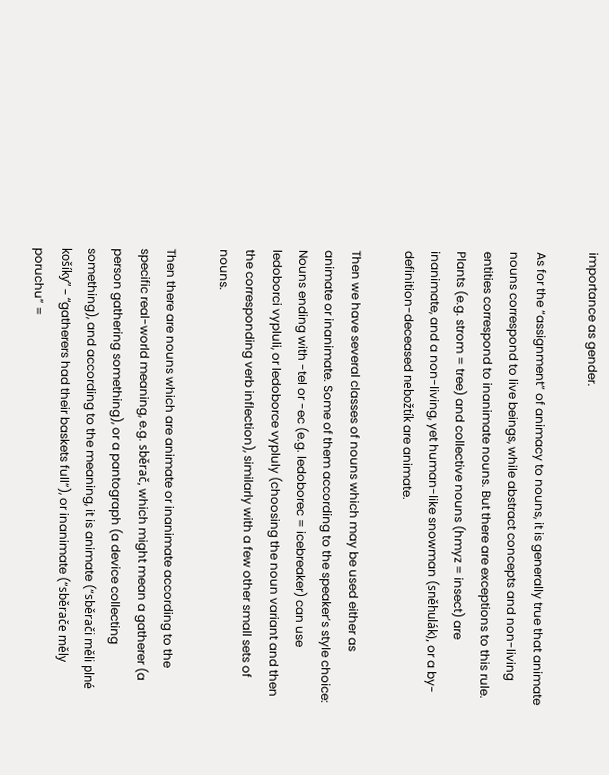importance as gender.

As for the “assignment” of animacy to nouns, it is generally true that animate nouns correspond to live beings, while abstract concepts and non-living entities correspond to inanimate nouns. But there are exceptions to this rule. Plants (e.g. strom = tree) and collective nouns (hmyz = insect) are inanimate, and a non-living, yet human-like snowman (sněhulák), or a by-definition-deceased nebožtík are animate.

Then we have several classes of nouns which may be used either as animate or inanimate. Some of them according to the speaker’s style choice: Nouns ending with -tel or -ec (e.g. ledoborec = icebreaker) can use ledoborci vypluli, or ledoborce vypluly (choosing the noun variant and then the corresponding verb inflection), similarly with a few other small sets of nouns.

Then there are nouns which are animate or inanimate according to the specific real-world meaning, e.g. sběrač, which might mean a gatherer (a person gathering something), or a pantograph (a device collecting something), and according to the meaning, it is animate (“sběrači měli plné košíky” – “gatherers had their baskets full”), or inanimate (“sběrače měly poruchu” =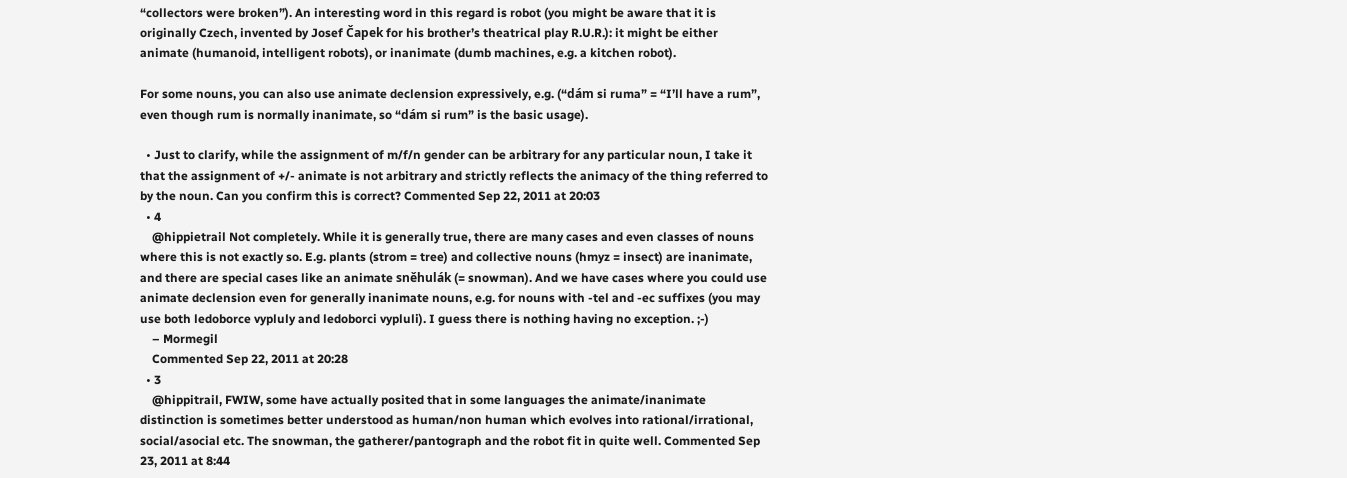“collectors were broken”). An interesting word in this regard is robot (you might be aware that it is originally Czech, invented by Josef Čapek for his brother’s theatrical play R.U.R.): it might be either animate (humanoid, intelligent robots), or inanimate (dumb machines, e.g. a kitchen robot).

For some nouns, you can also use animate declension expressively, e.g. (“dám si ruma” = “I’ll have a rum”, even though rum is normally inanimate, so “dám si rum” is the basic usage).

  • Just to clarify, while the assignment of m/f/n gender can be arbitrary for any particular noun, I take it that the assignment of +/- animate is not arbitrary and strictly reflects the animacy of the thing referred to by the noun. Can you confirm this is correct? Commented Sep 22, 2011 at 20:03
  • 4
    @hippietrail Not completely. While it is generally true, there are many cases and even classes of nouns where this is not exactly so. E.g. plants (strom = tree) and collective nouns (hmyz = insect) are inanimate, and there are special cases like an animate sněhulák (= snowman). And we have cases where you could use animate declension even for generally inanimate nouns, e.g. for nouns with -tel and -ec suffixes (you may use both ledoborce vypluly and ledoborci vypluli). I guess there is nothing having no exception. ;-)
    – Mormegil
    Commented Sep 22, 2011 at 20:28
  • 3
    @hippitrail, FWIW, some have actually posited that in some languages the animate/inanimate distinction is sometimes better understood as human/non human which evolves into rational/irrational, social/asocial etc. The snowman, the gatherer/pantograph and the robot fit in quite well. Commented Sep 23, 2011 at 8:44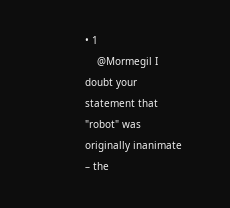• 1
    @Mormegil I doubt your statement that "robot" was originally inanimate – the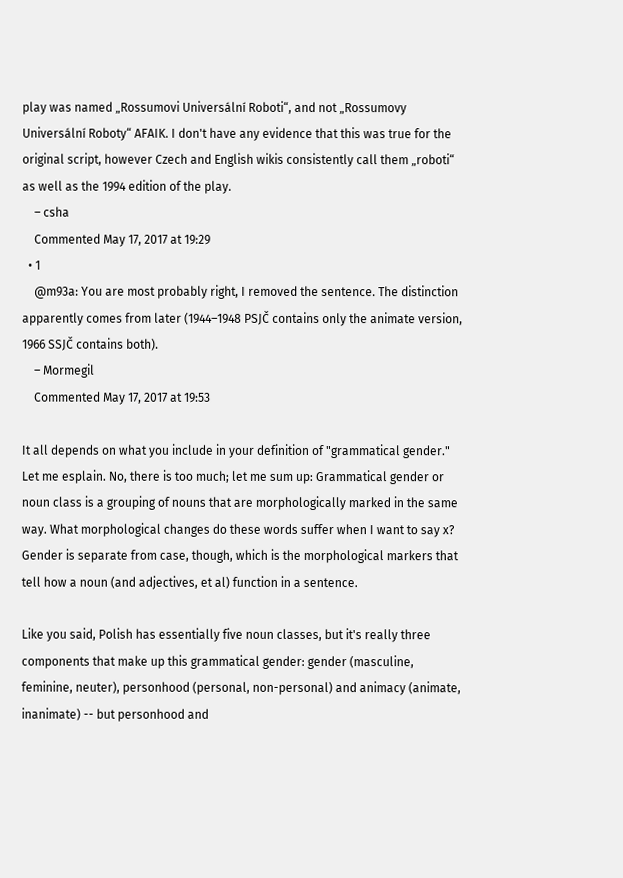play was named „Rossumovi Universální Roboti“, and not „Rossumovy Universální Roboty“ AFAIK. I don't have any evidence that this was true for the original script, however Czech and English wikis consistently call them „roboti“ as well as the 1994 edition of the play.
    – csha
    Commented May 17, 2017 at 19:29
  • 1
    @m93a: You are most probably right, I removed the sentence. The distinction apparently comes from later (1944–1948 PSJČ contains only the animate version, 1966 SSJČ contains both).
    – Mormegil
    Commented May 17, 2017 at 19:53

It all depends on what you include in your definition of "grammatical gender." Let me esplain. No, there is too much; let me sum up: Grammatical gender or noun class is a grouping of nouns that are morphologically marked in the same way. What morphological changes do these words suffer when I want to say x? Gender is separate from case, though, which is the morphological markers that tell how a noun (and adjectives, et al) function in a sentence.

Like you said, Polish has essentially five noun classes, but it's really three components that make up this grammatical gender: gender (masculine, feminine, neuter), personhood (personal, non-personal) and animacy (animate, inanimate) -- but personhood and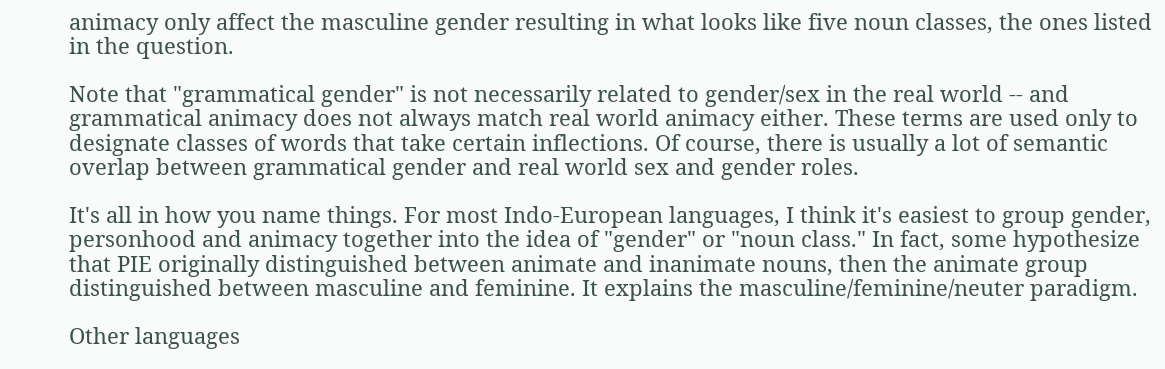animacy only affect the masculine gender resulting in what looks like five noun classes, the ones listed in the question.

Note that "grammatical gender" is not necessarily related to gender/sex in the real world -- and grammatical animacy does not always match real world animacy either. These terms are used only to designate classes of words that take certain inflections. Of course, there is usually a lot of semantic overlap between grammatical gender and real world sex and gender roles.

It's all in how you name things. For most Indo-European languages, I think it's easiest to group gender, personhood and animacy together into the idea of "gender" or "noun class." In fact, some hypothesize that PIE originally distinguished between animate and inanimate nouns, then the animate group distinguished between masculine and feminine. It explains the masculine/feminine/neuter paradigm.

Other languages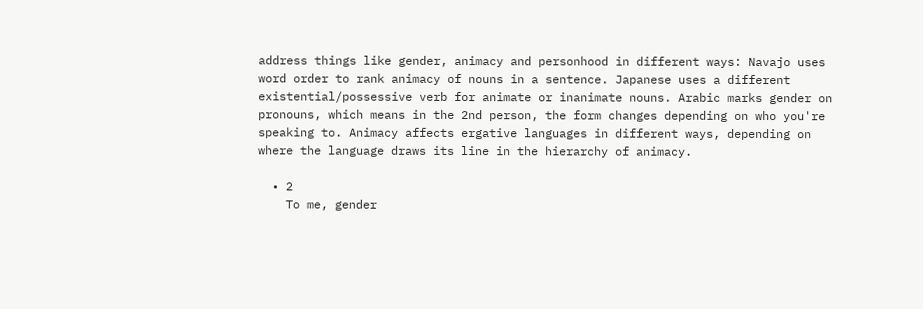address things like gender, animacy and personhood in different ways: Navajo uses word order to rank animacy of nouns in a sentence. Japanese uses a different existential/possessive verb for animate or inanimate nouns. Arabic marks gender on pronouns, which means in the 2nd person, the form changes depending on who you're speaking to. Animacy affects ergative languages in different ways, depending on where the language draws its line in the hierarchy of animacy.

  • 2
    To me, gender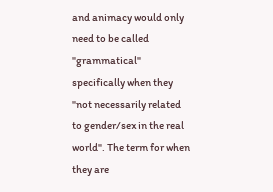and animacy would only need to be called "grammatical" specifically when they "not necessarily related to gender/sex in the real world". The term for when they are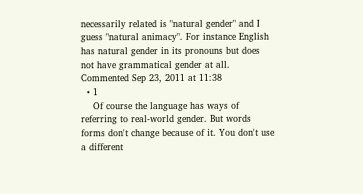necessarily related is "natural gender" and I guess "natural animacy". For instance English has natural gender in its pronouns but does not have grammatical gender at all. Commented Sep 23, 2011 at 11:38
  • 1
    Of course the language has ways of referring to real-world gender. But words forms don't change because of it. You don't use a different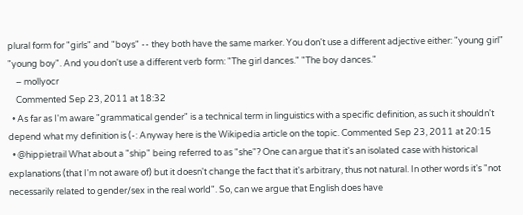plural form for "girls" and "boys" -- they both have the same marker. You don't use a different adjective either: "young girl" "young boy". And you don't use a different verb form: "The girl dances." "The boy dances."
    – mollyocr
    Commented Sep 23, 2011 at 18:32
  • As far as I'm aware "grammatical gender" is a technical term in linguistics with a specific definition, as such it shouldn't depend what my definition is (-: Anyway here is the Wikipedia article on the topic. Commented Sep 23, 2011 at 20:15
  • @hippietrail What about a "ship" being referred to as "she"? One can argue that it's an isolated case with historical explanations (that I'm not aware of) but it doesn't change the fact that it's arbitrary, thus not natural. In other words it's "not necessarily related to gender/sex in the real world". So, can we argue that English does have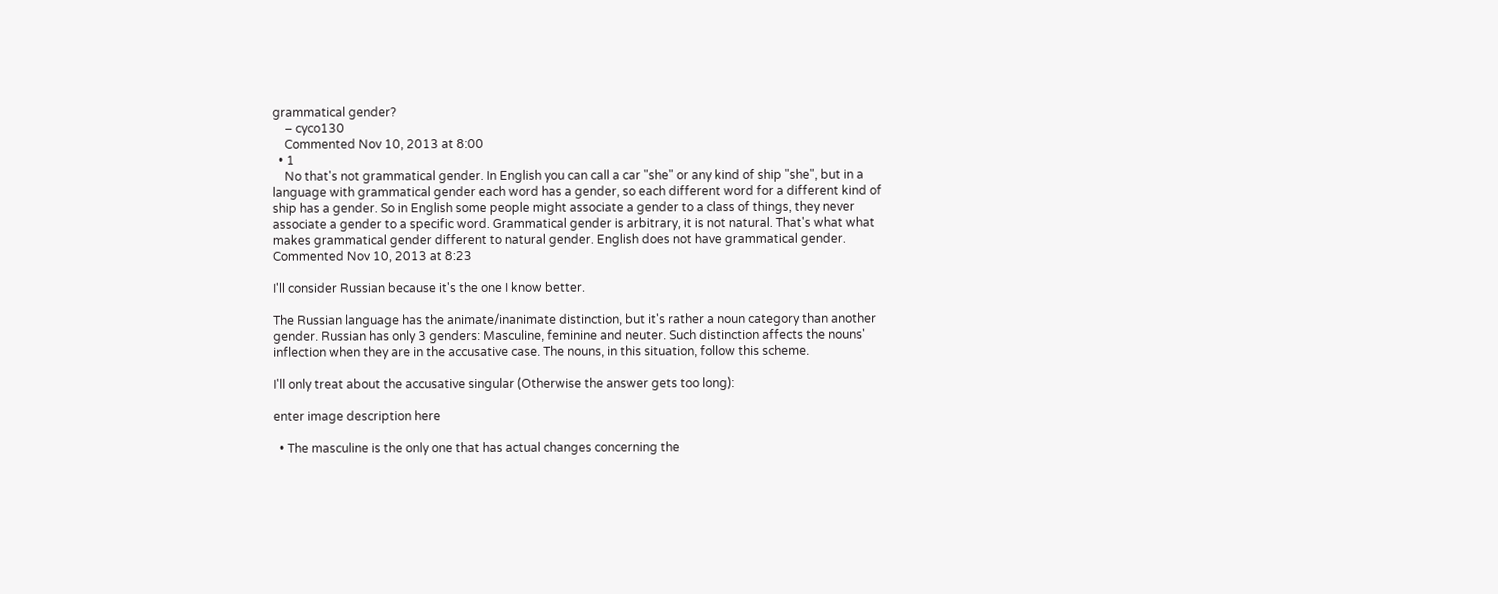grammatical gender?
    – cyco130
    Commented Nov 10, 2013 at 8:00
  • 1
    No that's not grammatical gender. In English you can call a car "she" or any kind of ship "she", but in a language with grammatical gender each word has a gender, so each different word for a different kind of ship has a gender. So in English some people might associate a gender to a class of things, they never associate a gender to a specific word. Grammatical gender is arbitrary, it is not natural. That's what what makes grammatical gender different to natural gender. English does not have grammatical gender. Commented Nov 10, 2013 at 8:23

I'll consider Russian because it's the one I know better.

The Russian language has the animate/inanimate distinction, but it's rather a noun category than another gender. Russian has only 3 genders: Masculine, feminine and neuter. Such distinction affects the nouns' inflection when they are in the accusative case. The nouns, in this situation, follow this scheme.

I'll only treat about the accusative singular (Otherwise the answer gets too long):

enter image description here

  • The masculine is the only one that has actual changes concerning the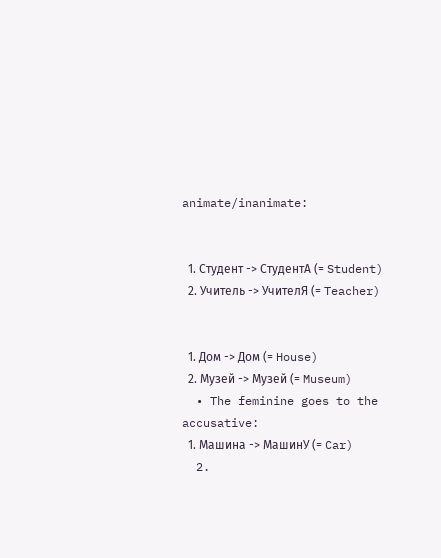animate/inanimate:


  1. Студент -> СтудентА (= Student)
  2. Учитель -> УчителЯ (= Teacher)


  1. Дом -> Дом (= House)
  2. Музей -> Музей (= Museum)
  • The feminine goes to the accusative:
  1. Машина -> МашинУ (= Car)
  2.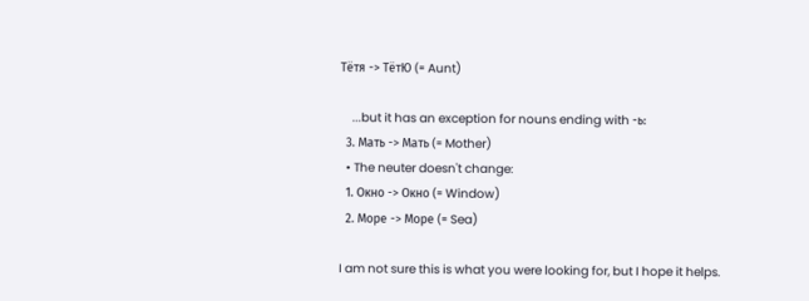Тётя -> ТётЮ (= Aunt)

    ...but it has an exception for nouns ending with -ь:
  3. Мать -> Мать (= Mother)
  • The neuter doesn't change:
  1. Окно -> Окно (= Window)
  2. Море -> Море (= Sea)

I am not sure this is what you were looking for, but I hope it helps.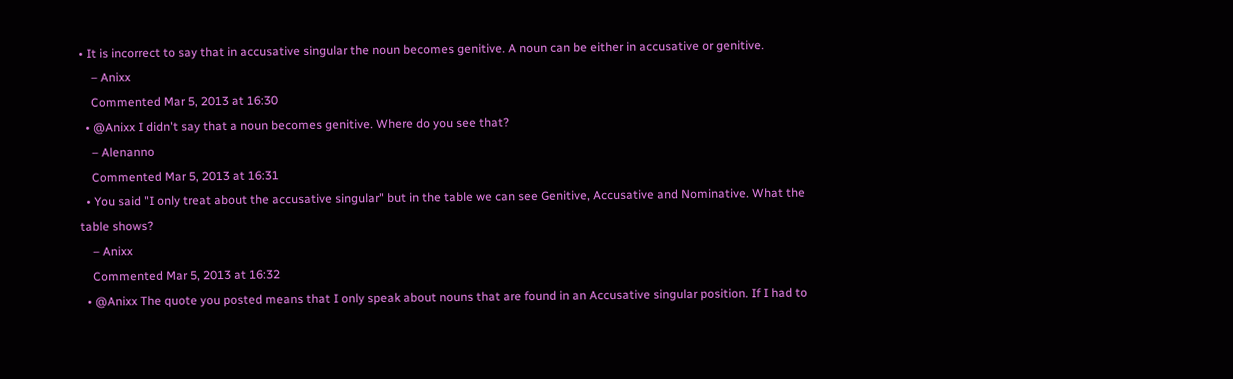• It is incorrect to say that in accusative singular the noun becomes genitive. A noun can be either in accusative or genitive.
    – Anixx
    Commented Mar 5, 2013 at 16:30
  • @Anixx I didn't say that a noun becomes genitive. Where do you see that?
    – Alenanno
    Commented Mar 5, 2013 at 16:31
  • You said "I only treat about the accusative singular" but in the table we can see Genitive, Accusative and Nominative. What the table shows?
    – Anixx
    Commented Mar 5, 2013 at 16:32
  • @Anixx The quote you posted means that I only speak about nouns that are found in an Accusative singular position. If I had to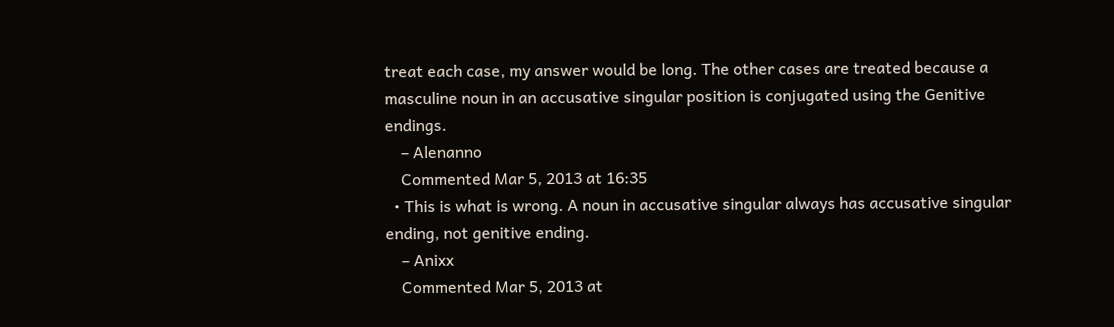treat each case, my answer would be long. The other cases are treated because a masculine noun in an accusative singular position is conjugated using the Genitive endings.
    – Alenanno
    Commented Mar 5, 2013 at 16:35
  • This is what is wrong. A noun in accusative singular always has accusative singular ending, not genitive ending.
    – Anixx
    Commented Mar 5, 2013 at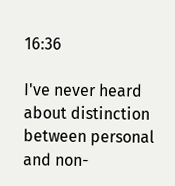16:36

I've never heard about distinction between personal and non-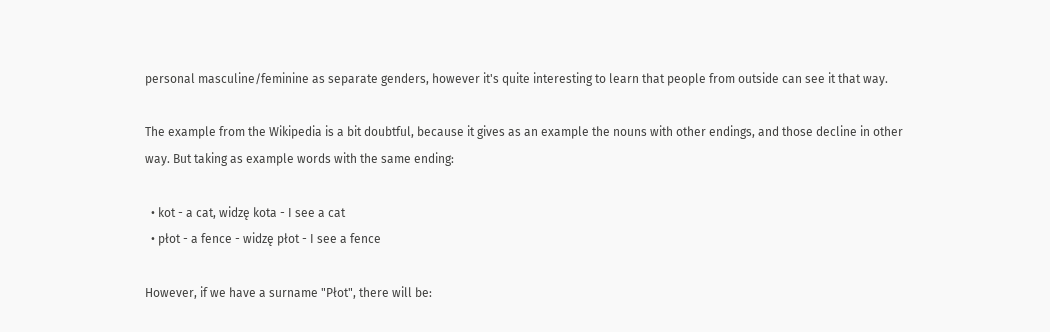personal masculine/feminine as separate genders, however it's quite interesting to learn that people from outside can see it that way.

The example from the Wikipedia is a bit doubtful, because it gives as an example the nouns with other endings, and those decline in other way. But taking as example words with the same ending:

  • kot - a cat, widzę kota - I see a cat
  • płot - a fence - widzę płot - I see a fence

However, if we have a surname "Płot", there will be: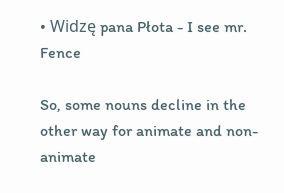• Widzę pana Płota - I see mr. Fence

So, some nouns decline in the other way for animate and non-animate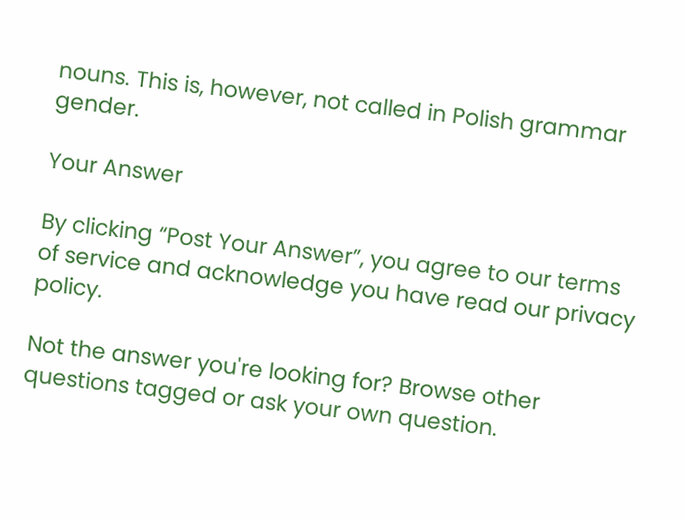nouns. This is, however, not called in Polish grammar gender.

Your Answer

By clicking “Post Your Answer”, you agree to our terms of service and acknowledge you have read our privacy policy.

Not the answer you're looking for? Browse other questions tagged or ask your own question.